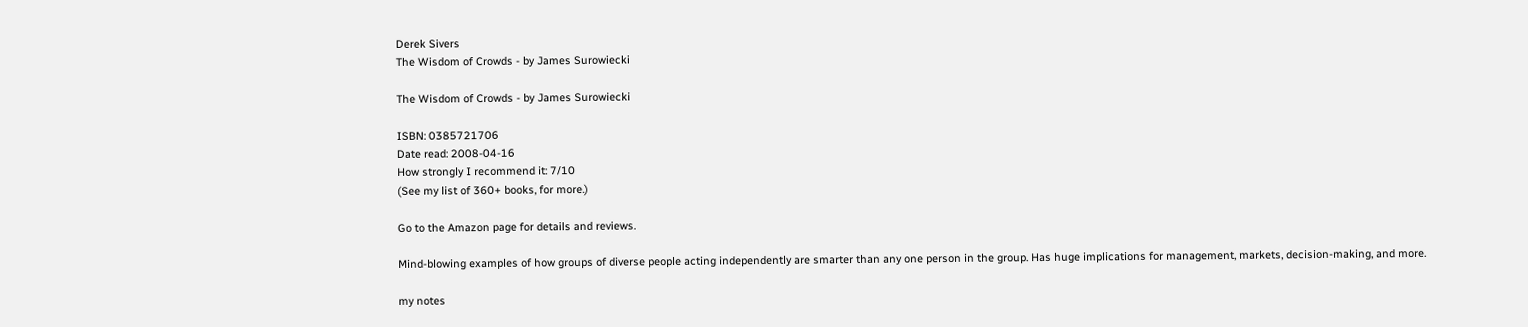Derek Sivers
The Wisdom of Crowds - by James Surowiecki

The Wisdom of Crowds - by James Surowiecki

ISBN: 0385721706
Date read: 2008-04-16
How strongly I recommend it: 7/10
(See my list of 360+ books, for more.)

Go to the Amazon page for details and reviews.

Mind-blowing examples of how groups of diverse people acting independently are smarter than any one person in the group. Has huge implications for management, markets, decision-making, and more.

my notes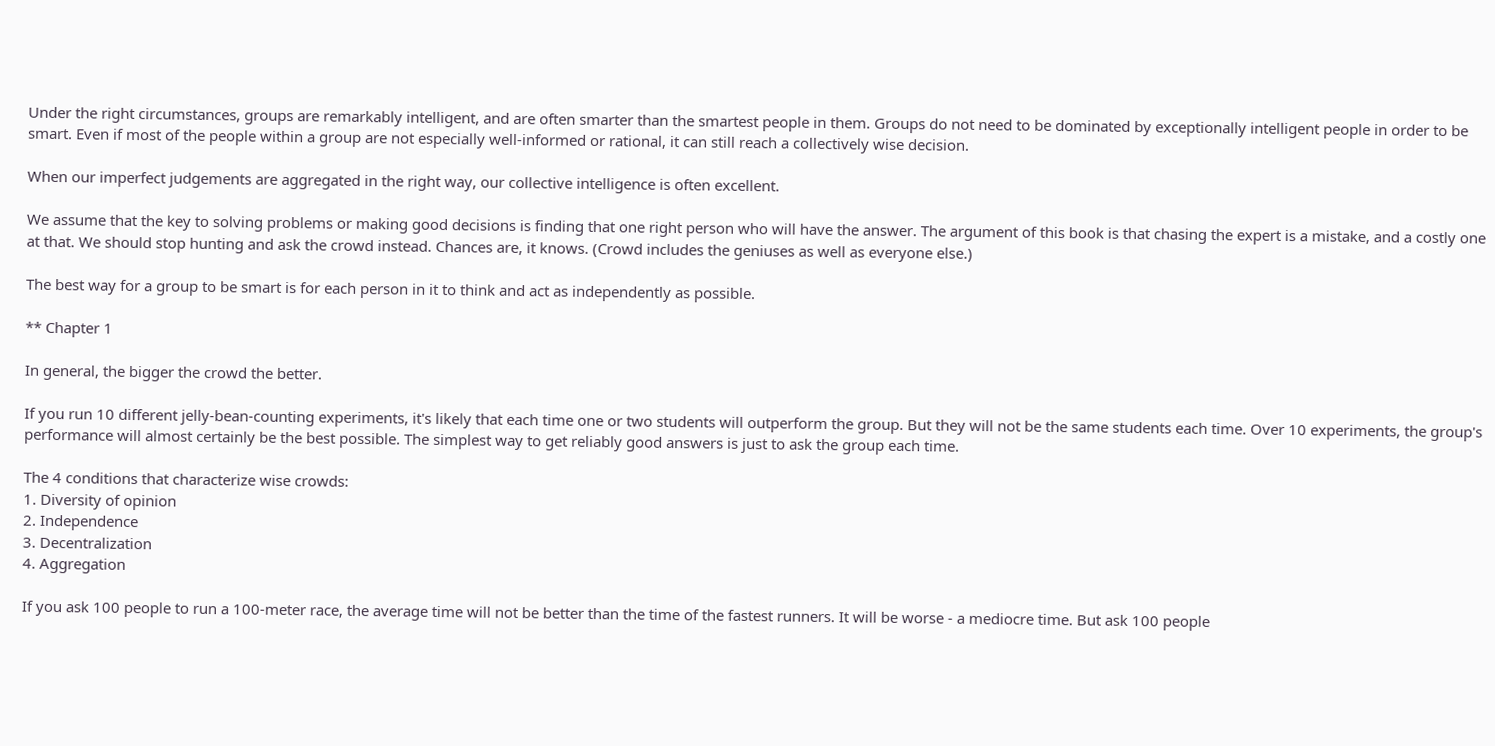Under the right circumstances, groups are remarkably intelligent, and are often smarter than the smartest people in them. Groups do not need to be dominated by exceptionally intelligent people in order to be smart. Even if most of the people within a group are not especially well-informed or rational, it can still reach a collectively wise decision.

When our imperfect judgements are aggregated in the right way, our collective intelligence is often excellent.

We assume that the key to solving problems or making good decisions is finding that one right person who will have the answer. The argument of this book is that chasing the expert is a mistake, and a costly one at that. We should stop hunting and ask the crowd instead. Chances are, it knows. (Crowd includes the geniuses as well as everyone else.)

The best way for a group to be smart is for each person in it to think and act as independently as possible.

** Chapter 1

In general, the bigger the crowd the better.

If you run 10 different jelly-bean-counting experiments, it's likely that each time one or two students will outperform the group. But they will not be the same students each time. Over 10 experiments, the group's performance will almost certainly be the best possible. The simplest way to get reliably good answers is just to ask the group each time.

The 4 conditions that characterize wise crowds:
1. Diversity of opinion
2. Independence
3. Decentralization
4. Aggregation

If you ask 100 people to run a 100-meter race, the average time will not be better than the time of the fastest runners. It will be worse - a mediocre time. But ask 100 people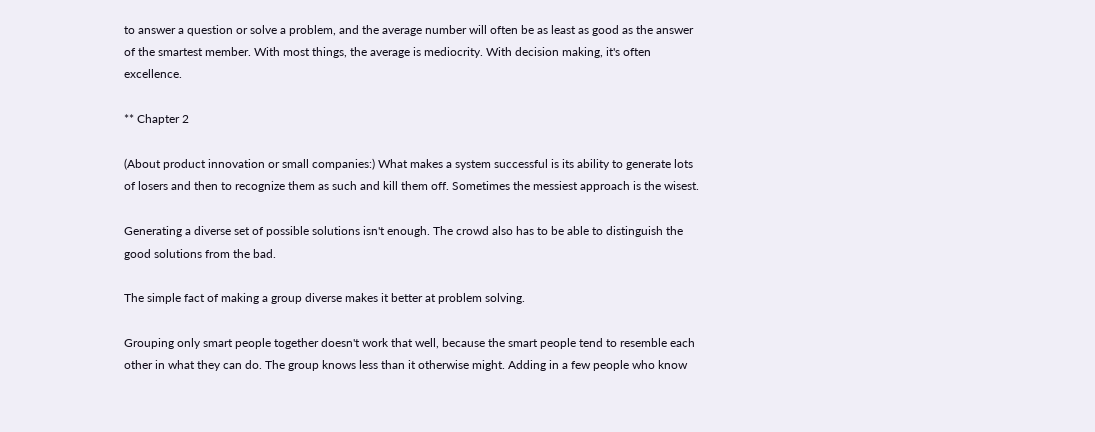to answer a question or solve a problem, and the average number will often be as least as good as the answer of the smartest member. With most things, the average is mediocrity. With decision making, it's often excellence.

** Chapter 2

(About product innovation or small companies:) What makes a system successful is its ability to generate lots of losers and then to recognize them as such and kill them off. Sometimes the messiest approach is the wisest.

Generating a diverse set of possible solutions isn't enough. The crowd also has to be able to distinguish the good solutions from the bad.

The simple fact of making a group diverse makes it better at problem solving.

Grouping only smart people together doesn't work that well, because the smart people tend to resemble each other in what they can do. The group knows less than it otherwise might. Adding in a few people who know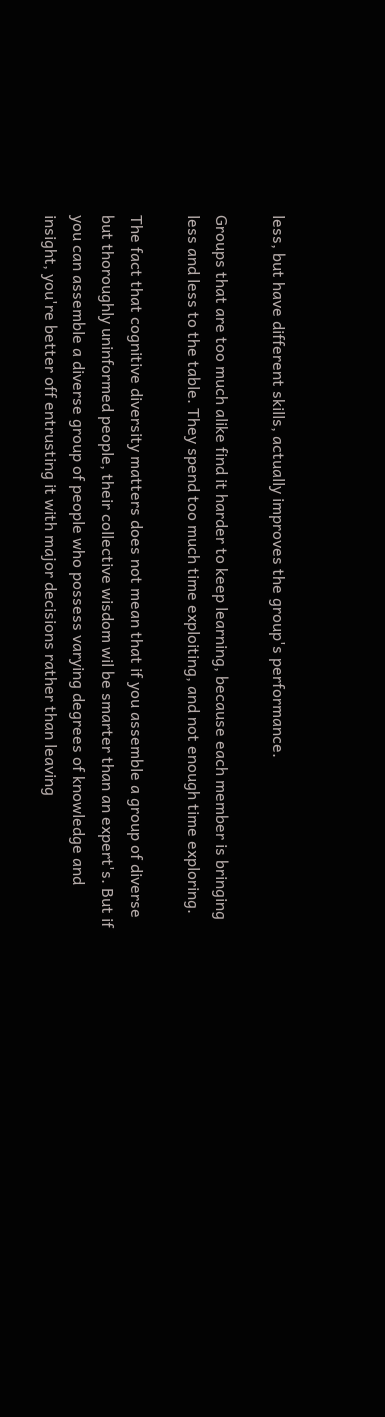less, but have different skills, actually improves the group's performance.

Groups that are too much alike find it harder to keep learning, because each member is bringing less and less to the table. They spend too much time exploiting, and not enough time exploring.

The fact that cognitive diversity matters does not mean that if you assemble a group of diverse but thoroughly uninformed people, their collective wisdom wil be smarter than an expert's. But if you can assemble a diverse group of people who possess varying degrees of knowledge and insight, you're better off entrusting it with major decisions rather than leaving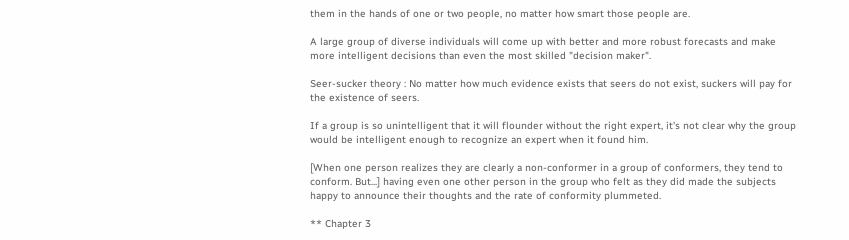them in the hands of one or two people, no matter how smart those people are.

A large group of diverse individuals will come up with better and more robust forecasts and make more intelligent decisions than even the most skilled "decision maker".

Seer-sucker theory : No matter how much evidence exists that seers do not exist, suckers will pay for the existence of seers.

If a group is so unintelligent that it will flounder without the right expert, it's not clear why the group would be intelligent enough to recognize an expert when it found him.

[When one person realizes they are clearly a non-conformer in a group of conformers, they tend to conform. But...] having even one other person in the group who felt as they did made the subjects happy to announce their thoughts and the rate of conformity plummeted.

** Chapter 3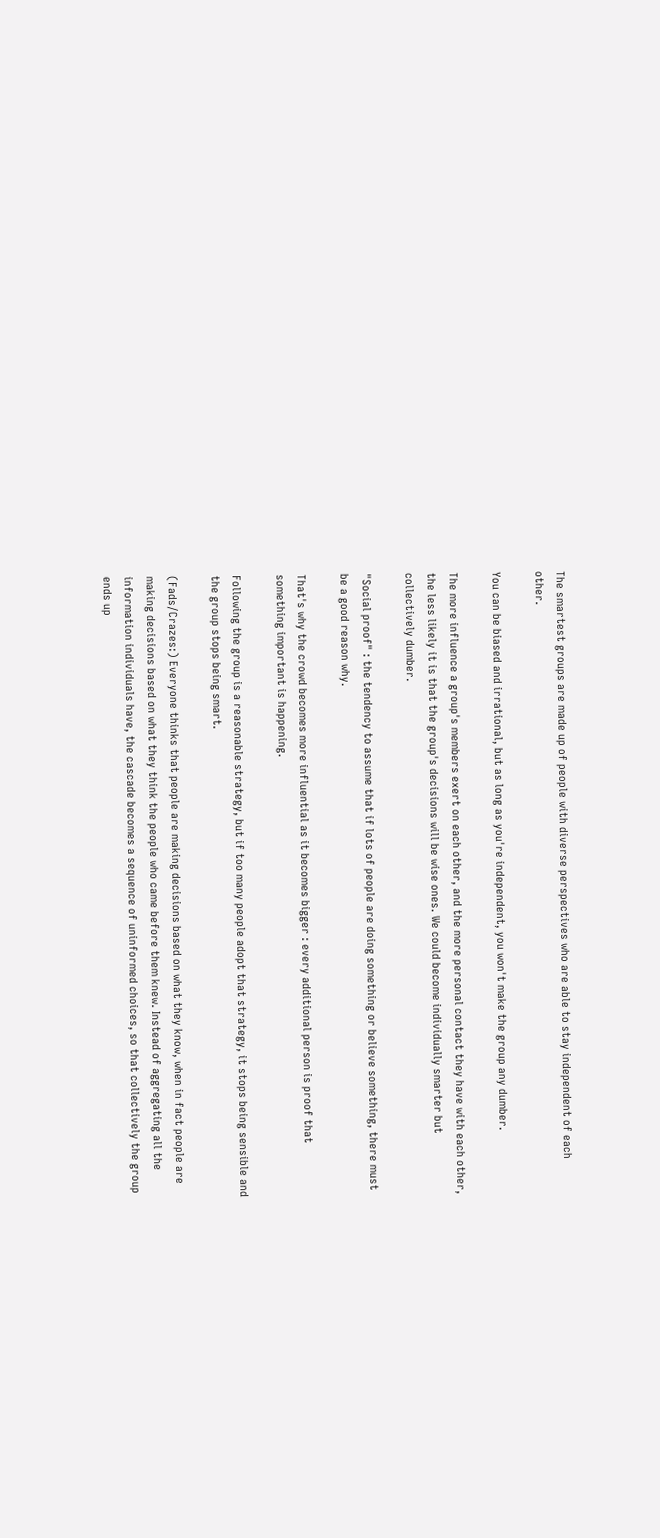The smartest groups are made up of people with diverse perspectives who are able to stay independent of each other.

You can be biased and irrational, but as long as you're independent, you won't make the group any dumber.

The more influence a group's members exert on each other, and the more personal contact they have with each other, the less likely it is that the group's decisions will be wise ones. We could become individually smarter but collectively dumber.

"Social proof" : the tendency to assume that if lots of people are doing something or believe something, there must be a good reason why.

That's why the crowd becomes more influential as it becomes bigger : every additional person is proof that something important is happening.

Following the group is a reasonable strategy, but if too many people adopt that strategy, it stops being sensible and the group stops being smart.

(Fads/Crazes:) Everyone thinks that people are making decisions based on what they know, when in fact people are making decisions based on what they think the people who came before them knew. Instead of aggregating all the information individuals have, the cascade becomes a sequence of uninformed choices, so that collectively the group ends up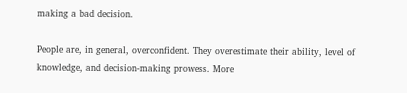making a bad decision.

People are, in general, overconfident. They overestimate their ability, level of knowledge, and decision-making prowess. More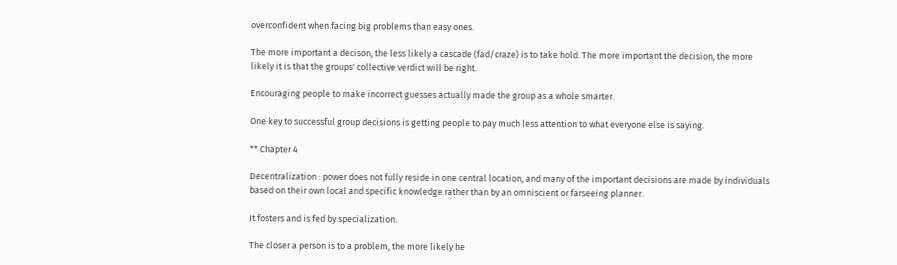overconfident when facing big problems than easy ones.

The more important a decison, the less likely a cascade (fad/craze) is to take hold. The more important the decision, the more likely it is that the groups' collective verdict will be right.

Encouraging people to make incorrect guesses actually made the group as a whole smarter.

One key to successful group decisions is getting people to pay much less attention to what everyone else is saying.

** Chapter 4

Decentralization : power does not fully reside in one central location, and many of the important decisions are made by individuals based on their own local and specific knowledge rather than by an omniscient or farseeing planner.

It fosters and is fed by specialization.

The closer a person is to a problem, the more likely he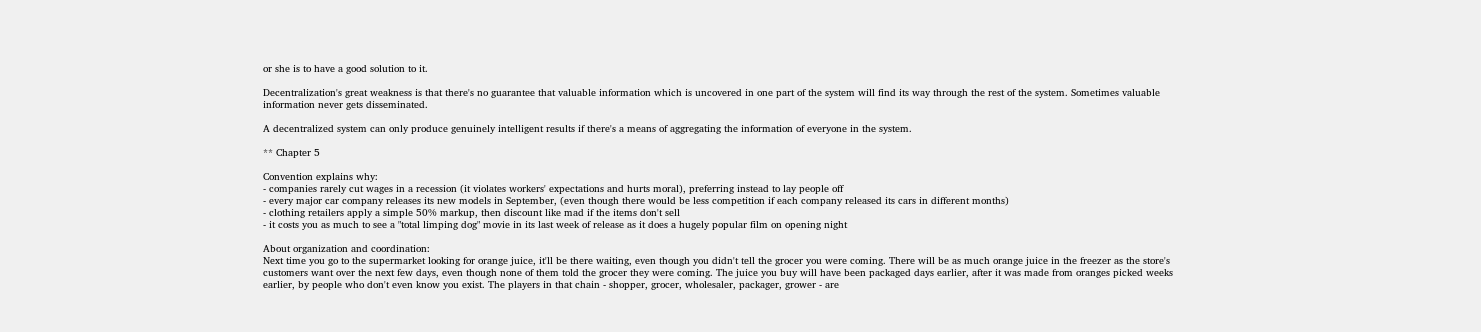or she is to have a good solution to it.

Decentralization's great weakness is that there's no guarantee that valuable information which is uncovered in one part of the system will find its way through the rest of the system. Sometimes valuable information never gets disseminated.

A decentralized system can only produce genuinely intelligent results if there's a means of aggregating the information of everyone in the system.

** Chapter 5

Convention explains why:
- companies rarely cut wages in a recession (it violates workers' expectations and hurts moral), preferring instead to lay people off
- every major car company releases its new models in September, (even though there would be less competition if each company released its cars in different months)
- clothing retailers apply a simple 50% markup, then discount like mad if the items don't sell
- it costs you as much to see a "total limping dog" movie in its last week of release as it does a hugely popular film on opening night

About organization and coordination:
Next time you go to the supermarket looking for orange juice, it'll be there waiting, even though you didn't tell the grocer you were coming. There will be as much orange juice in the freezer as the store's customers want over the next few days, even though none of them told the grocer they were coming. The juice you buy will have been packaged days earlier, after it was made from oranges picked weeks earlier, by people who don't even know you exist. The players in that chain - shopper, grocer, wholesaler, packager, grower - are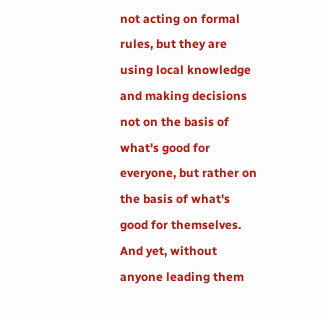not acting on formal rules, but they are using local knowledge and making decisions not on the basis of what's good for everyone, but rather on the basis of what's good for themselves. And yet, without anyone leading them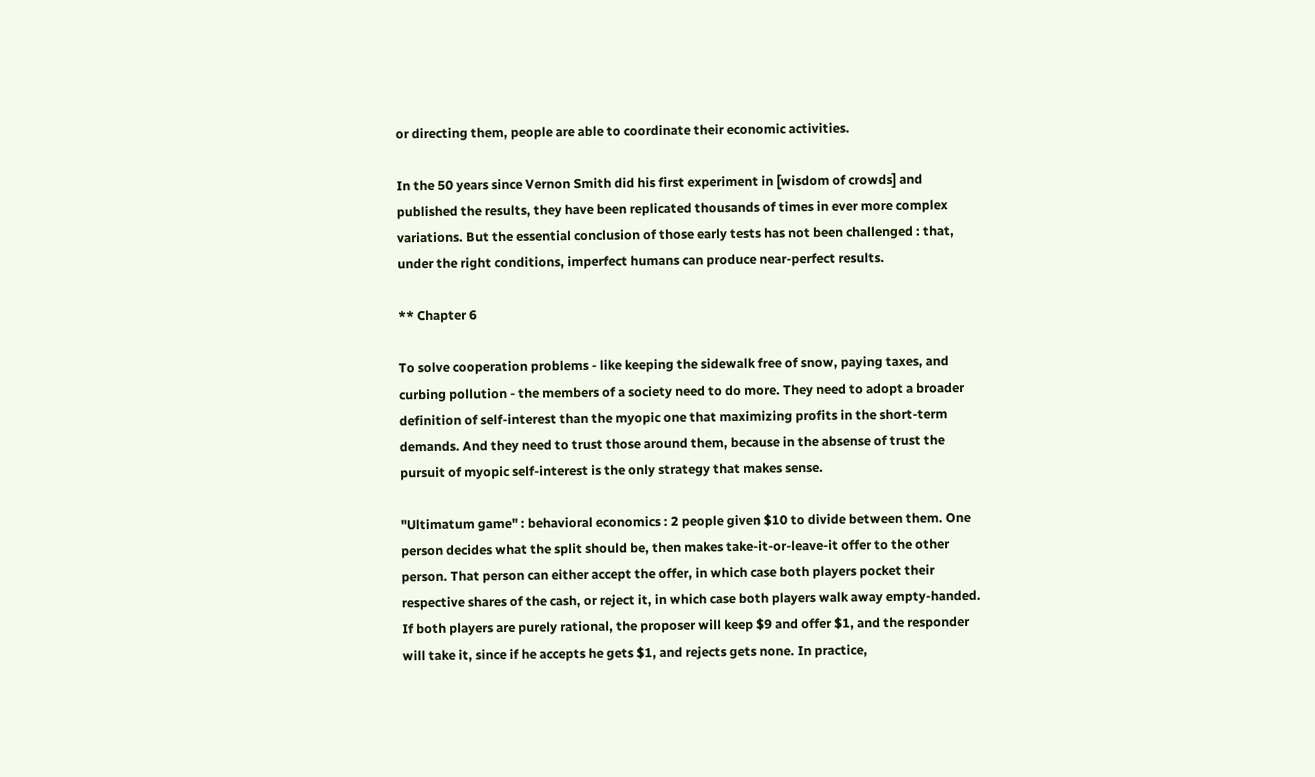or directing them, people are able to coordinate their economic activities.

In the 50 years since Vernon Smith did his first experiment in [wisdom of crowds] and published the results, they have been replicated thousands of times in ever more complex variations. But the essential conclusion of those early tests has not been challenged : that, under the right conditions, imperfect humans can produce near-perfect results.

** Chapter 6

To solve cooperation problems - like keeping the sidewalk free of snow, paying taxes, and curbing pollution - the members of a society need to do more. They need to adopt a broader definition of self-interest than the myopic one that maximizing profits in the short-term demands. And they need to trust those around them, because in the absense of trust the pursuit of myopic self-interest is the only strategy that makes sense.

"Ultimatum game" : behavioral economics : 2 people given $10 to divide between them. One person decides what the split should be, then makes take-it-or-leave-it offer to the other person. That person can either accept the offer, in which case both players pocket their respective shares of the cash, or reject it, in which case both players walk away empty-handed. If both players are purely rational, the proposer will keep $9 and offer $1, and the responder will take it, since if he accepts he gets $1, and rejects gets none. In practice,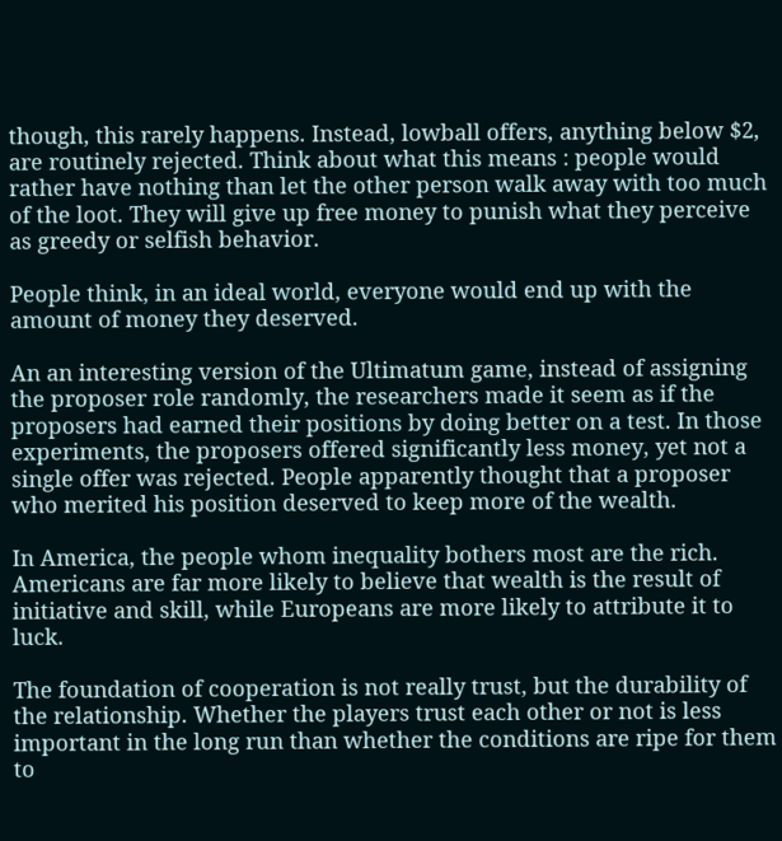though, this rarely happens. Instead, lowball offers, anything below $2, are routinely rejected. Think about what this means : people would rather have nothing than let the other person walk away with too much of the loot. They will give up free money to punish what they perceive as greedy or selfish behavior.

People think, in an ideal world, everyone would end up with the amount of money they deserved.

An an interesting version of the Ultimatum game, instead of assigning the proposer role randomly, the researchers made it seem as if the proposers had earned their positions by doing better on a test. In those experiments, the proposers offered significantly less money, yet not a single offer was rejected. People apparently thought that a proposer who merited his position deserved to keep more of the wealth.

In America, the people whom inequality bothers most are the rich. Americans are far more likely to believe that wealth is the result of initiative and skill, while Europeans are more likely to attribute it to luck.

The foundation of cooperation is not really trust, but the durability of the relationship. Whether the players trust each other or not is less important in the long run than whether the conditions are ripe for them to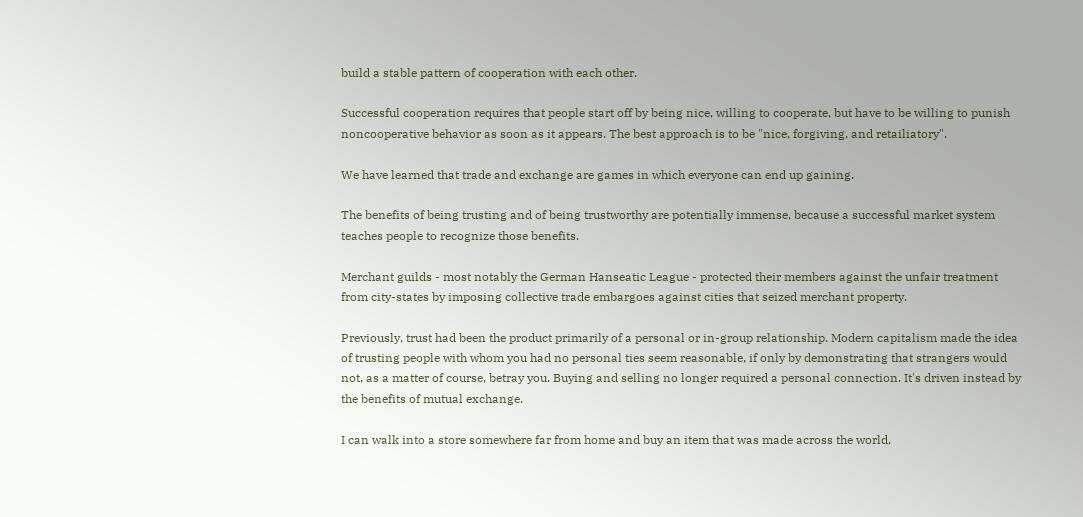build a stable pattern of cooperation with each other.

Successful cooperation requires that people start off by being nice, willing to cooperate, but have to be willing to punish noncooperative behavior as soon as it appears. The best approach is to be "nice, forgiving, and retailiatory".

We have learned that trade and exchange are games in which everyone can end up gaining.

The benefits of being trusting and of being trustworthy are potentially immense, because a successful market system teaches people to recognize those benefits.

Merchant guilds - most notably the German Hanseatic League - protected their members against the unfair treatment from city-states by imposing collective trade embargoes against cities that seized merchant property.

Previously, trust had been the product primarily of a personal or in-group relationship. Modern capitalism made the idea of trusting people with whom you had no personal ties seem reasonable, if only by demonstrating that strangers would not, as a matter of course, betray you. Buying and selling no longer required a personal connection. It's driven instead by the benefits of mutual exchange.

I can walk into a store somewhere far from home and buy an item that was made across the world,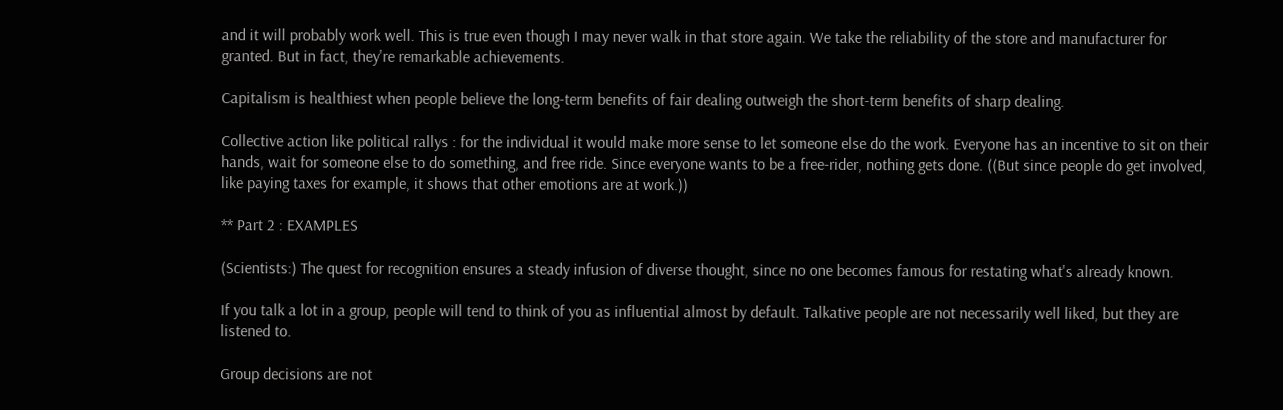and it will probably work well. This is true even though I may never walk in that store again. We take the reliability of the store and manufacturer for granted. But in fact, they're remarkable achievements.

Capitalism is healthiest when people believe the long-term benefits of fair dealing outweigh the short-term benefits of sharp dealing.

Collective action like political rallys : for the individual it would make more sense to let someone else do the work. Everyone has an incentive to sit on their hands, wait for someone else to do something, and free ride. Since everyone wants to be a free-rider, nothing gets done. ((But since people do get involved, like paying taxes for example, it shows that other emotions are at work.))

** Part 2 : EXAMPLES

(Scientists:) The quest for recognition ensures a steady infusion of diverse thought, since no one becomes famous for restating what's already known.

If you talk a lot in a group, people will tend to think of you as influential almost by default. Talkative people are not necessarily well liked, but they are listened to.

Group decisions are not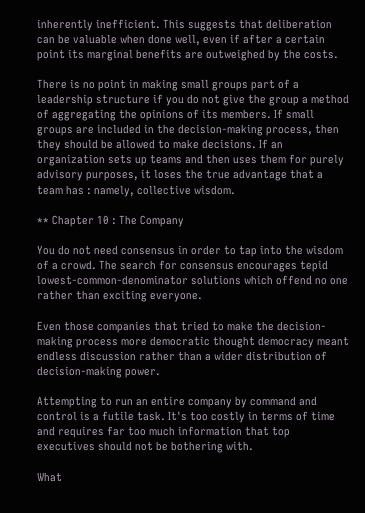inherently inefficient. This suggests that deliberation can be valuable when done well, even if after a certain point its marginal benefits are outweighed by the costs.

There is no point in making small groups part of a leadership structure if you do not give the group a method of aggregating the opinions of its members. If small groups are included in the decision-making process, then they should be allowed to make decisions. If an organization sets up teams and then uses them for purely advisory purposes, it loses the true advantage that a team has : namely, collective wisdom.

** Chapter 10 : The Company

You do not need consensus in order to tap into the wisdom of a crowd. The search for consensus encourages tepid lowest-common-denominator solutions which offend no one rather than exciting everyone.

Even those companies that tried to make the decision-making process more democratic thought democracy meant endless discussion rather than a wider distribution of decision-making power.

Attempting to run an entire company by command and control is a futile task. It's too costly in terms of time and requires far too much information that top executives should not be bothering with.

What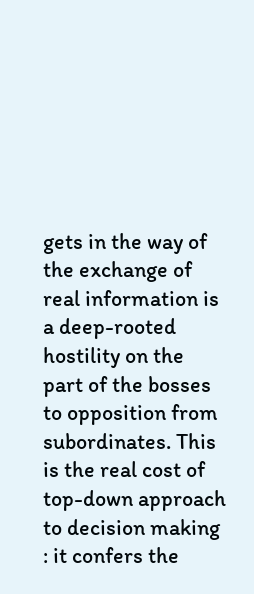gets in the way of the exchange of real information is a deep-rooted hostility on the part of the bosses to opposition from subordinates. This is the real cost of top-down approach to decision making : it confers the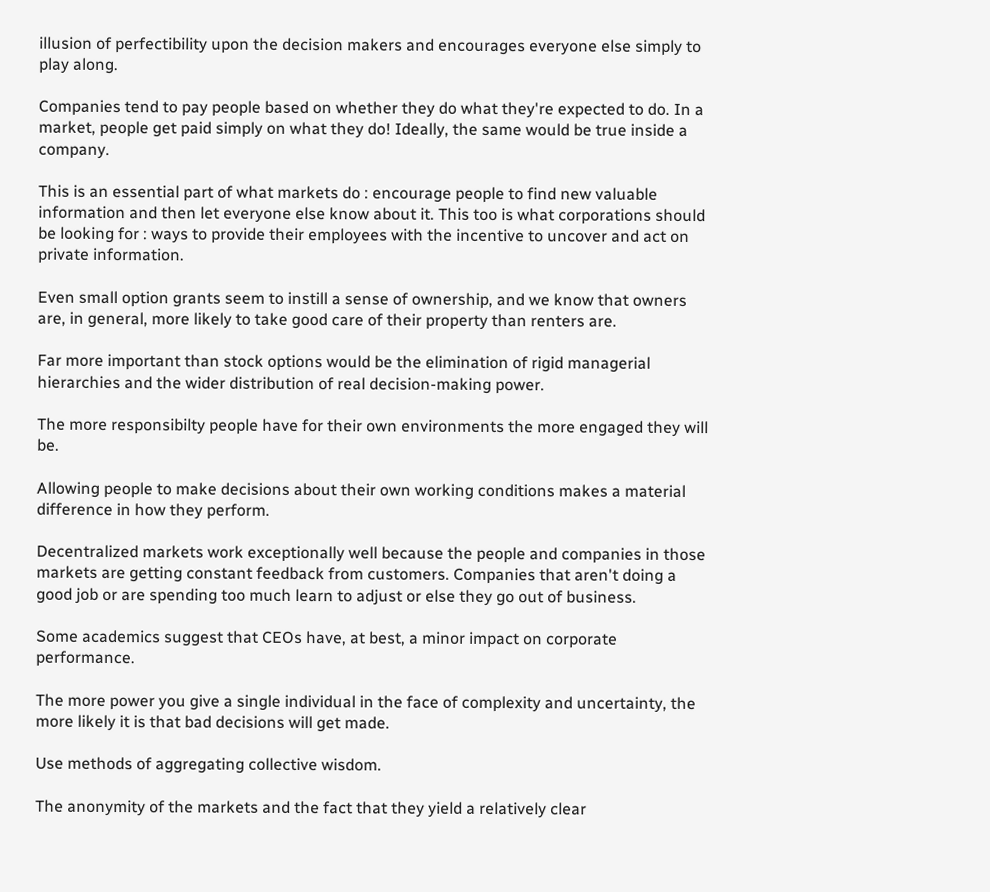illusion of perfectibility upon the decision makers and encourages everyone else simply to play along.

Companies tend to pay people based on whether they do what they're expected to do. In a market, people get paid simply on what they do! Ideally, the same would be true inside a company.

This is an essential part of what markets do : encourage people to find new valuable information and then let everyone else know about it. This too is what corporations should be looking for : ways to provide their employees with the incentive to uncover and act on private information.

Even small option grants seem to instill a sense of ownership, and we know that owners are, in general, more likely to take good care of their property than renters are.

Far more important than stock options would be the elimination of rigid managerial hierarchies and the wider distribution of real decision-making power.

The more responsibilty people have for their own environments the more engaged they will be.

Allowing people to make decisions about their own working conditions makes a material difference in how they perform.

Decentralized markets work exceptionally well because the people and companies in those markets are getting constant feedback from customers. Companies that aren't doing a good job or are spending too much learn to adjust or else they go out of business.

Some academics suggest that CEOs have, at best, a minor impact on corporate performance.

The more power you give a single individual in the face of complexity and uncertainty, the more likely it is that bad decisions will get made.

Use methods of aggregating collective wisdom.

The anonymity of the markets and the fact that they yield a relatively clear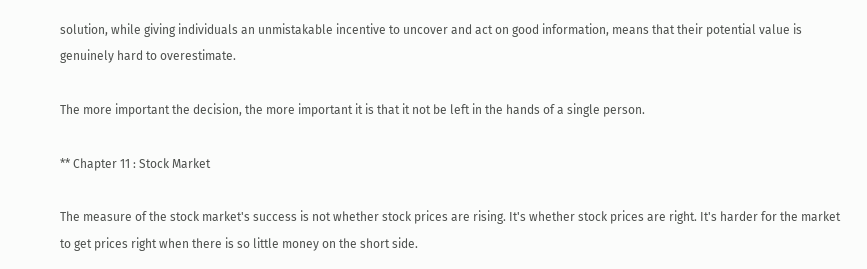solution, while giving individuals an unmistakable incentive to uncover and act on good information, means that their potential value is genuinely hard to overestimate.

The more important the decision, the more important it is that it not be left in the hands of a single person.

** Chapter 11 : Stock Market

The measure of the stock market's success is not whether stock prices are rising. It's whether stock prices are right. It's harder for the market to get prices right when there is so little money on the short side.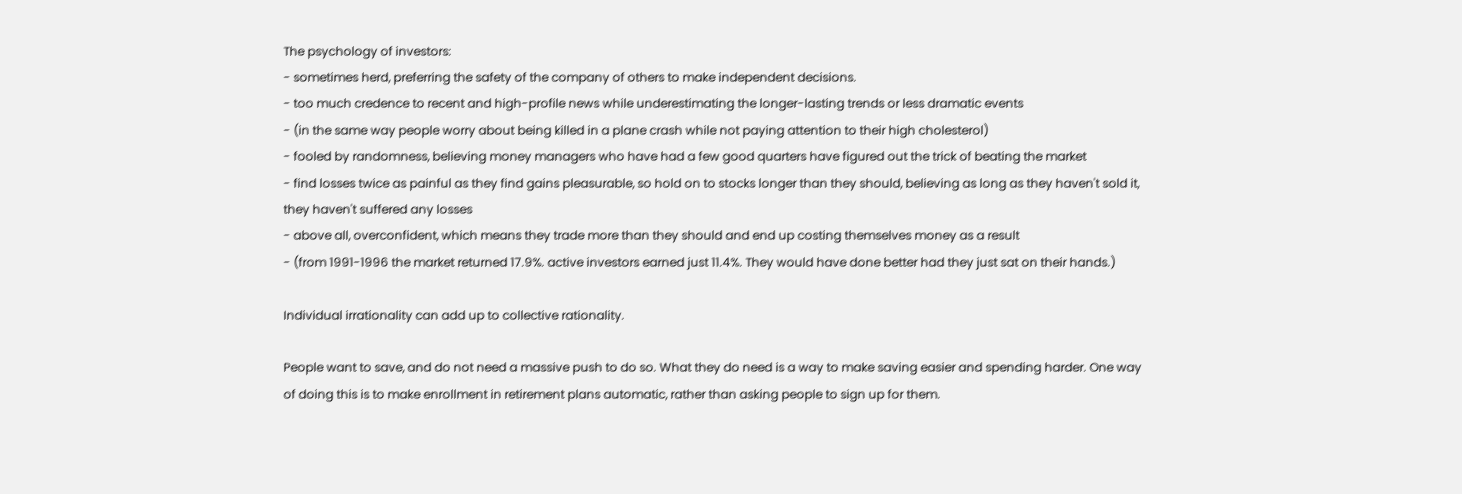The psychology of investors:
- sometimes herd, preferring the safety of the company of others to make independent decisions.
- too much credence to recent and high-profile news while underestimating the longer-lasting trends or less dramatic events
- (in the same way people worry about being killed in a plane crash while not paying attention to their high cholesterol)
- fooled by randomness, believing money managers who have had a few good quarters have figured out the trick of beating the market
- find losses twice as painful as they find gains pleasurable, so hold on to stocks longer than they should, believing as long as they haven't sold it, they haven't suffered any losses
- above all, overconfident, which means they trade more than they should and end up costing themselves money as a result
- (from 1991-1996 the market returned 17.9%. active investors earned just 11.4%. They would have done better had they just sat on their hands.)

Individual irrationality can add up to collective rationality.

People want to save, and do not need a massive push to do so. What they do need is a way to make saving easier and spending harder. One way of doing this is to make enrollment in retirement plans automatic, rather than asking people to sign up for them.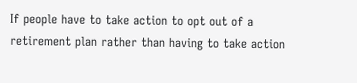If people have to take action to opt out of a retirement plan rather than having to take action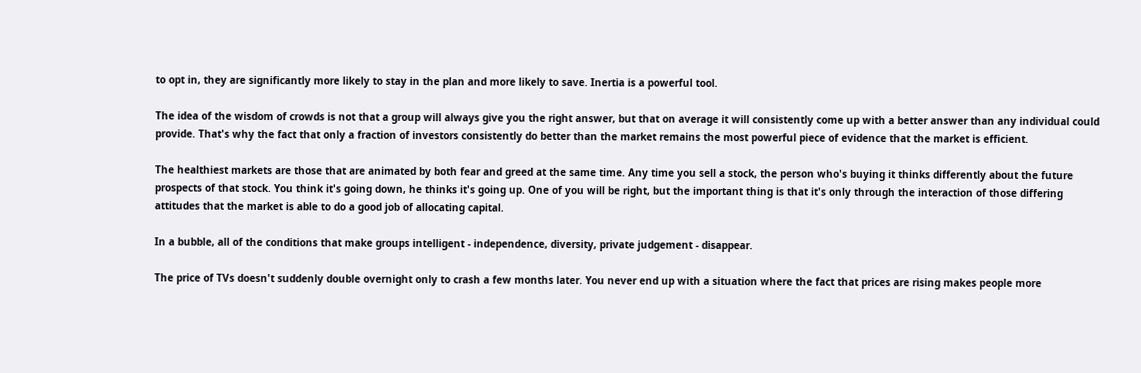to opt in, they are significantly more likely to stay in the plan and more likely to save. Inertia is a powerful tool.

The idea of the wisdom of crowds is not that a group will always give you the right answer, but that on average it will consistently come up with a better answer than any individual could provide. That's why the fact that only a fraction of investors consistently do better than the market remains the most powerful piece of evidence that the market is efficient.

The healthiest markets are those that are animated by both fear and greed at the same time. Any time you sell a stock, the person who's buying it thinks differently about the future prospects of that stock. You think it's going down, he thinks it's going up. One of you will be right, but the important thing is that it's only through the interaction of those differing attitudes that the market is able to do a good job of allocating capital.

In a bubble, all of the conditions that make groups intelligent - independence, diversity, private judgement - disappear.

The price of TVs doesn't suddenly double overnight only to crash a few months later. You never end up with a situation where the fact that prices are rising makes people more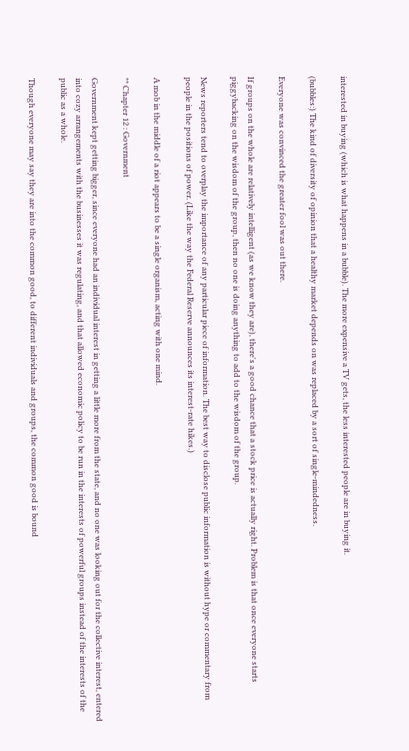interested in buying (which is what happens in a bubble). The more expensive a TV gets, the less interested people are in buying it.

(bubbles:) The kind of diversity of opinion that a healthy market depends on was replaced by a sort of single-mindedness.

Everyone was convinced the greater fool was out there.

If groups on the whole are relatively intelligent (as we know they are), there's a good chance that a stock price is actually right. Problem is that once everyone starts piggybacking on the wisdom of the group, then no one is doing anything to add to the wisdom of the group.

News reporters tend to overplay the importance of any particular piece of information. The best way to disclose public information is without hype or commentary from people in the positions of power. (Like the way the Federal Reserve announces its interest-rate hikes.)

A mob in the middle of a riot appears to be a single organism, acting with one mind.

** Chapter 12 : Government

Government kept getting bigger, since everyone had an individual interest in getting a little more from the state, and no one was looking out for the collective interest, entered into cozy arrangements with the businesses it was regulating, and that allowed economic policy to be run in the interests of powerful groups instead of the interests of the public as a whole.

Though everyone may say they are into the common good, to different individuals and groups, the common good is bound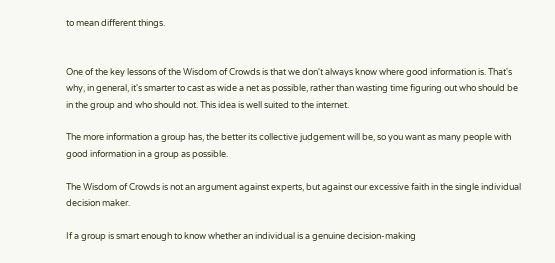to mean different things.


One of the key lessons of the Wisdom of Crowds is that we don't always know where good information is. That's why, in general, it's smarter to cast as wide a net as possible, rather than wasting time figuring out who should be in the group and who should not. This idea is well suited to the internet.

The more information a group has, the better its collective judgement will be, so you want as many people with good information in a group as possible.

The Wisdom of Crowds is not an argument against experts, but against our excessive faith in the single individual decision maker.

If a group is smart enough to know whether an individual is a genuine decision-making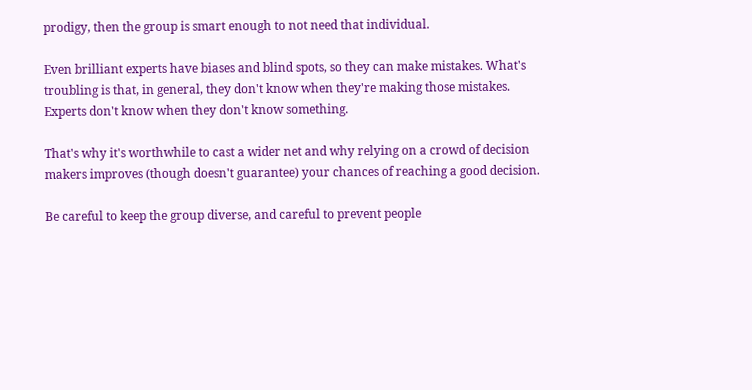prodigy, then the group is smart enough to not need that individual.

Even brilliant experts have biases and blind spots, so they can make mistakes. What's troubling is that, in general, they don't know when they're making those mistakes. Experts don't know when they don't know something.

That's why it's worthwhile to cast a wider net and why relying on a crowd of decision makers improves (though doesn't guarantee) your chances of reaching a good decision.

Be careful to keep the group diverse, and careful to prevent people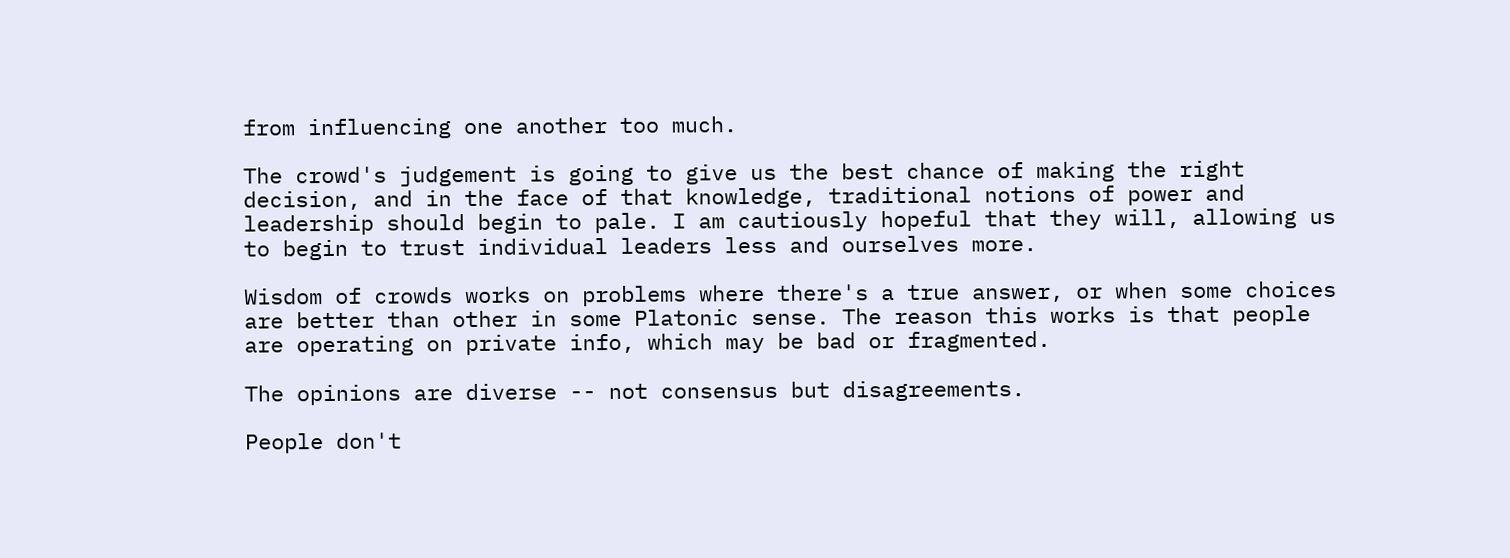from influencing one another too much.

The crowd's judgement is going to give us the best chance of making the right decision, and in the face of that knowledge, traditional notions of power and leadership should begin to pale. I am cautiously hopeful that they will, allowing us to begin to trust individual leaders less and ourselves more.

Wisdom of crowds works on problems where there's a true answer, or when some choices are better than other in some Platonic sense. The reason this works is that people are operating on private info, which may be bad or fragmented.

The opinions are diverse -- not consensus but disagreements.

People don't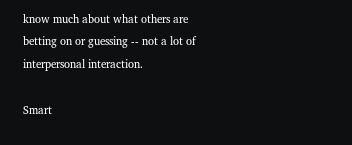know much about what others are betting on or guessing -- not a lot of interpersonal interaction.

Smart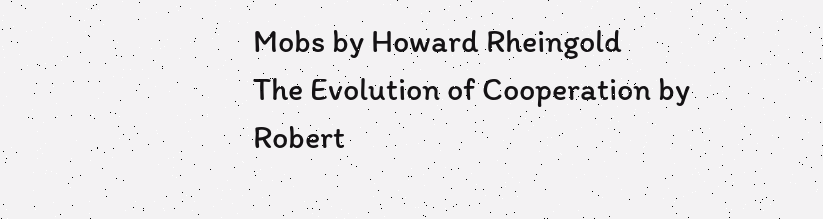Mobs by Howard Rheingold
The Evolution of Cooperation by Robert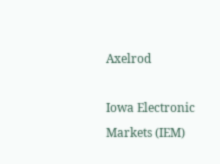Axelrod

Iowa Electronic Markets (IEM)